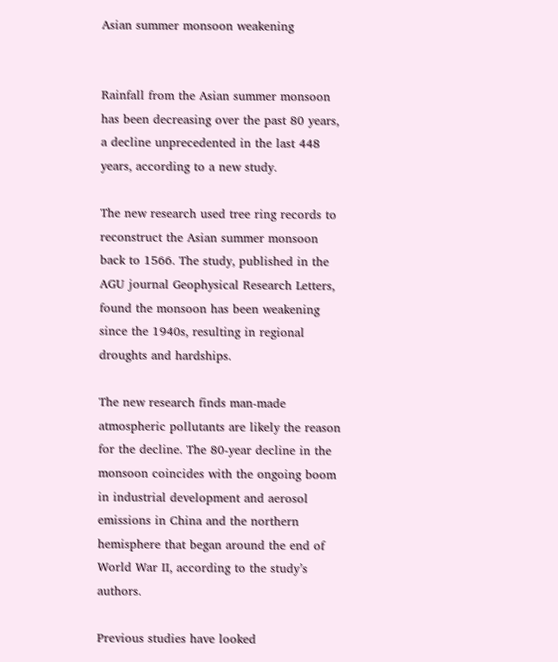Asian summer monsoon weakening


Rainfall from the Asian summer monsoon has been decreasing over the past 80 years, a decline unprecedented in the last 448 years, according to a new study.

The new research used tree ring records to reconstruct the Asian summer monsoon back to 1566. The study, published in the AGU journal Geophysical Research Letters, found the monsoon has been weakening since the 1940s, resulting in regional droughts and hardships.

The new research finds man-made atmospheric pollutants are likely the reason for the decline. The 80-year decline in the monsoon coincides with the ongoing boom in industrial development and aerosol emissions in China and the northern hemisphere that began around the end of World War II, according to the study’s authors.

Previous studies have looked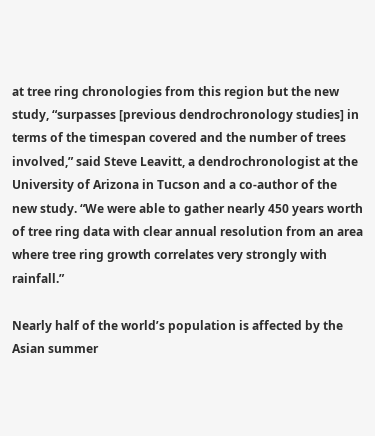at tree ring chronologies from this region but the new study, “surpasses [previous dendrochronology studies] in terms of the timespan covered and the number of trees involved,” said Steve Leavitt, a dendrochronologist at the University of Arizona in Tucson and a co-author of the new study. “We were able to gather nearly 450 years worth of tree ring data with clear annual resolution from an area where tree ring growth correlates very strongly with rainfall.”

Nearly half of the world’s population is affected by the Asian summer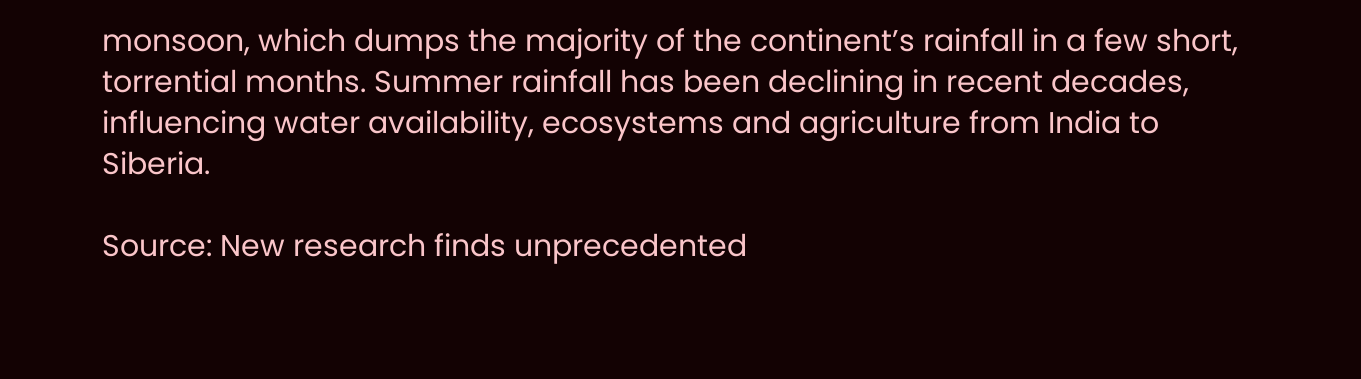monsoon, which dumps the majority of the continent’s rainfall in a few short, torrential months. Summer rainfall has been declining in recent decades, influencing water availability, ecosystems and agriculture from India to Siberia.

Source: New research finds unprecedented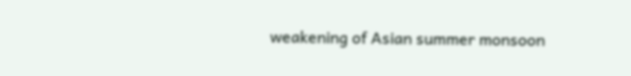weakening of Asian summer monsoon